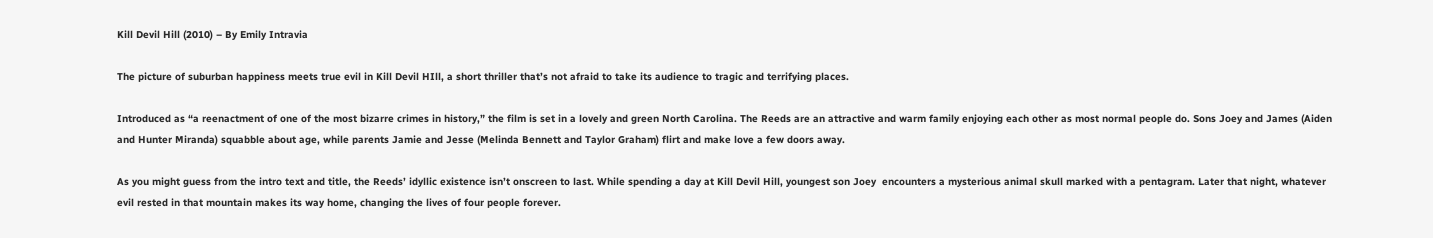Kill Devil Hill (2010) – By Emily Intravia

The picture of suburban happiness meets true evil in Kill Devil HIll, a short thriller that’s not afraid to take its audience to tragic and terrifying places.

Introduced as “a reenactment of one of the most bizarre crimes in history,” the film is set in a lovely and green North Carolina. The Reeds are an attractive and warm family enjoying each other as most normal people do. Sons Joey and James (Aiden and Hunter Miranda) squabble about age, while parents Jamie and Jesse (Melinda Bennett and Taylor Graham) flirt and make love a few doors away.

As you might guess from the intro text and title, the Reeds’ idyllic existence isn’t onscreen to last. While spending a day at Kill Devil Hill, youngest son Joey  encounters a mysterious animal skull marked with a pentagram. Later that night, whatever evil rested in that mountain makes its way home, changing the lives of four people forever.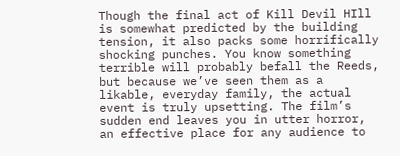Though the final act of Kill Devil HIll is somewhat predicted by the building tension, it also packs some horrifically shocking punches. You know something terrible will probably befall the Reeds, but because we’ve seen them as a likable, everyday family, the actual event is truly upsetting. The film’s sudden end leaves you in utter horror, an effective place for any audience to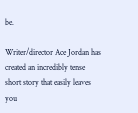be.

Writer/director Ace Jordan has created an incredibly tense short story that easily leaves you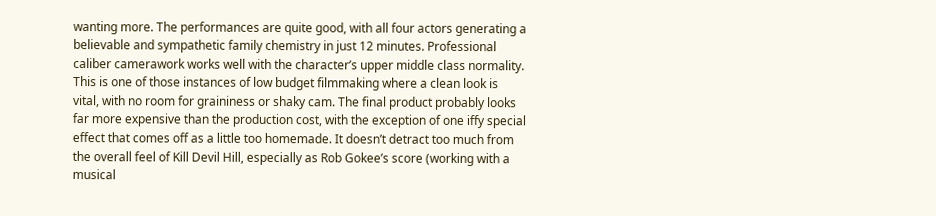wanting more. The performances are quite good, with all four actors generating a believable and sympathetic family chemistry in just 12 minutes. Professional caliber camerawork works well with the character’s upper middle class normality. This is one of those instances of low budget filmmaking where a clean look is vital, with no room for graininess or shaky cam. The final product probably looks far more expensive than the production cost, with the exception of one iffy special effect that comes off as a little too homemade. It doesn’t detract too much from the overall feel of Kill Devil Hill, especially as Rob Gokee’s score (working with a musical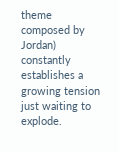theme composed by Jordan) constantly establishes a growing tension just waiting to explode.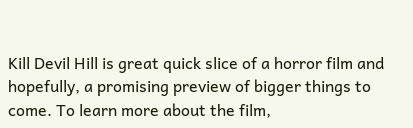Kill Devil Hill is great quick slice of a horror film and hopefully, a promising preview of bigger things to come. To learn more about the film,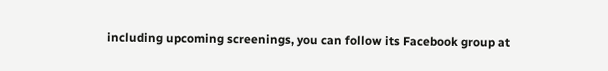including upcoming screenings, you can follow its Facebook group at